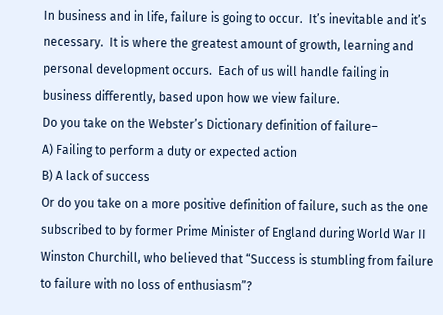In business and in life, failure is going to occur.  It’s inevitable and it’s necessary.  It is where the greatest amount of growth, learning and personal development occurs.  Each of us will handle failing in business differently, based upon how we view failure.
Do you take on the Webster’s Dictionary definition of failure–
A) Failing to perform a duty or expected action
B) A lack of success
Or do you take on a more positive definition of failure, such as the one subscribed to by former Prime Minister of England during World War II Winston Churchill, who believed that “Success is stumbling from failure to failure with no loss of enthusiasm”?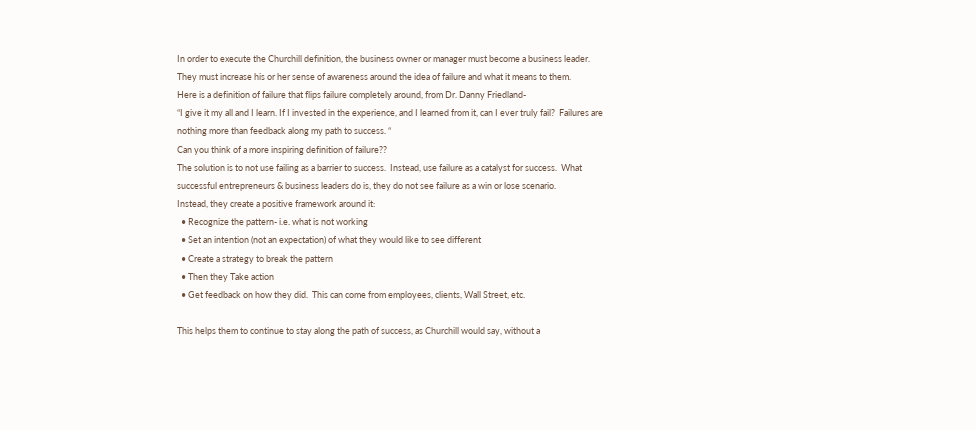In order to execute the Churchill definition, the business owner or manager must become a business leader. They must increase his or her sense of awareness around the idea of failure and what it means to them.
Here is a definition of failure that flips failure completely around, from Dr. Danny Friedland-
“I give it my all and I learn. If I invested in the experience, and I learned from it, can I ever truly fail?  Failures are nothing more than feedback along my path to success. “
Can you think of a more inspiring definition of failure??
The solution is to not use failing as a barrier to success.  Instead, use failure as a catalyst for success.  What successful entrepreneurs & business leaders do is, they do not see failure as a win or lose scenario.
Instead, they create a positive framework around it:
  • Recognize the pattern- i.e. what is not working
  • Set an intention (not an expectation) of what they would like to see different
  • Create a strategy to break the pattern
  • Then they Take action
  • Get feedback on how they did.  This can come from employees, clients, Wall Street, etc.

This helps them to continue to stay along the path of success, as Churchill would say, without a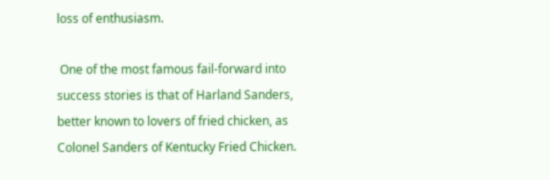loss of enthusiasm.

 One of the most famous fail-forward into success stories is that of Harland Sanders, better known to lovers of fried chicken, as Colonel Sanders of Kentucky Fried Chicken.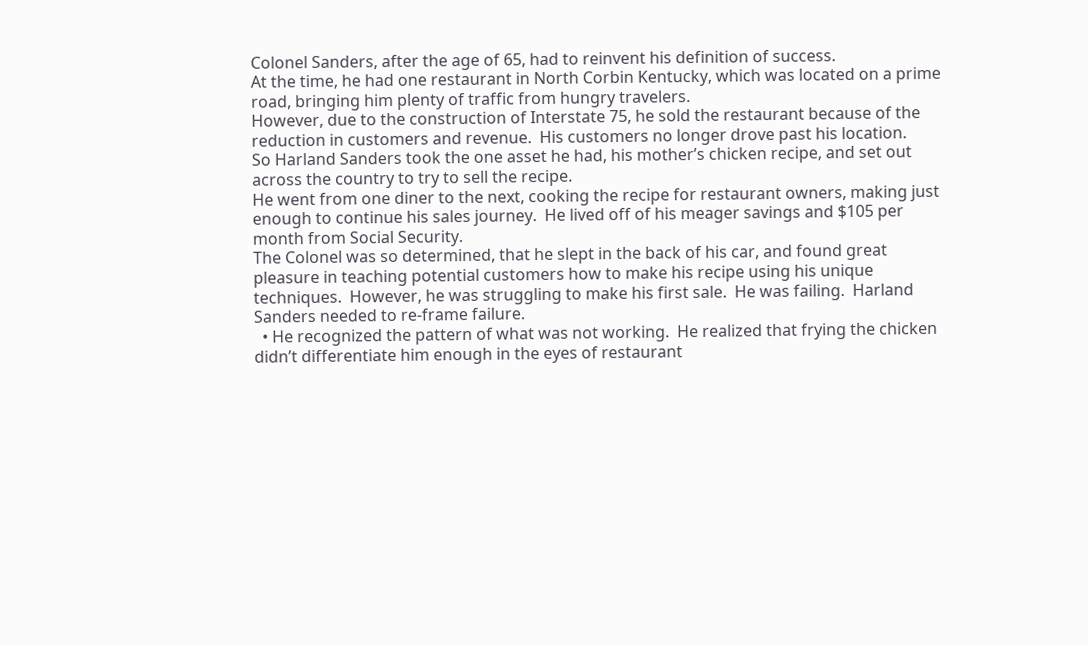Colonel Sanders, after the age of 65, had to reinvent his definition of success.
At the time, he had one restaurant in North Corbin Kentucky, which was located on a prime road, bringing him plenty of traffic from hungry travelers.
However, due to the construction of Interstate 75, he sold the restaurant because of the reduction in customers and revenue.  His customers no longer drove past his location.
So Harland Sanders took the one asset he had, his mother’s chicken recipe, and set out across the country to try to sell the recipe.
He went from one diner to the next, cooking the recipe for restaurant owners, making just enough to continue his sales journey.  He lived off of his meager savings and $105 per month from Social Security.
The Colonel was so determined, that he slept in the back of his car, and found great pleasure in teaching potential customers how to make his recipe using his unique techniques.  However, he was struggling to make his first sale.  He was failing.  Harland Sanders needed to re-frame failure.
  • He recognized the pattern of what was not working.  He realized that frying the chicken didn’t differentiate him enough in the eyes of restaurant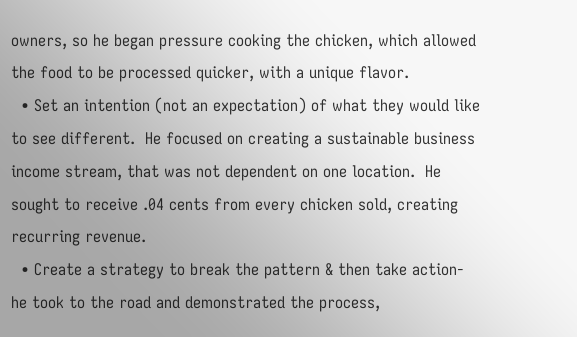owners, so he began pressure cooking the chicken, which allowed the food to be processed quicker, with a unique flavor.
  • Set an intention (not an expectation) of what they would like to see different.  He focused on creating a sustainable business income stream, that was not dependent on one location.  He sought to receive .04 cents from every chicken sold, creating recurring revenue.
  • Create a strategy to break the pattern & then take action- he took to the road and demonstrated the process,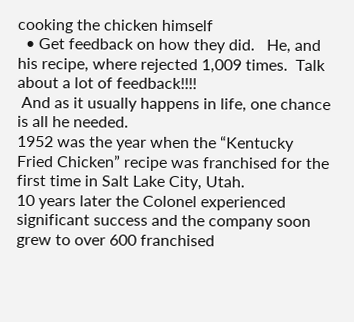cooking the chicken himself
  • Get feedback on how they did.   He, and his recipe, where rejected 1,009 times.  Talk about a lot of feedback!!!!
 And as it usually happens in life, one chance is all he needed.
1952 was the year when the “Kentucky Fried Chicken” recipe was franchised for the first time in Salt Lake City, Utah.
10 years later the Colonel experienced significant success and the company soon grew to over 600 franchised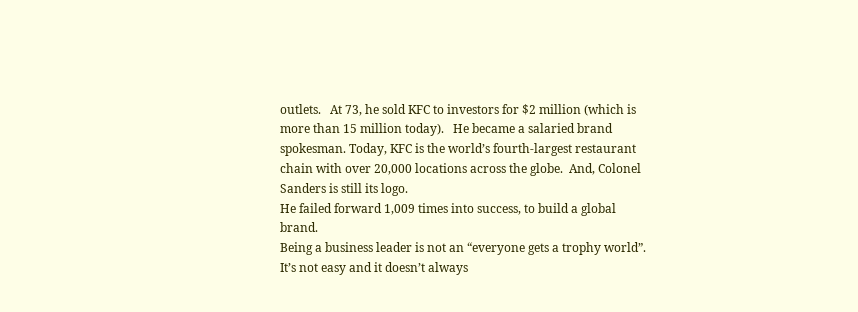outlets.   At 73, he sold KFC to investors for $2 million (which is more than 15 million today).   He became a salaried brand spokesman. Today, KFC is the world’s fourth-largest restaurant chain with over 20,000 locations across the globe.  And, Colonel Sanders is still its logo.
He failed forward 1,009 times into success, to build a global brand.
Being a business leader is not an “everyone gets a trophy world”. It’s not easy and it doesn’t always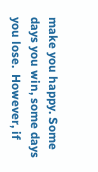make you happy. Some days you win, some days you lose.  However, if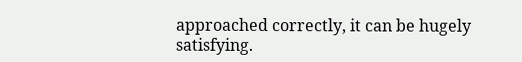approached correctly, it can be hugely satisfying.